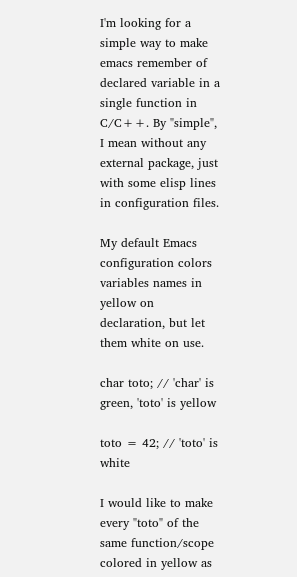I'm looking for a simple way to make emacs remember of declared variable in a single function in C/C++. By "simple", I mean without any external package, just with some elisp lines in configuration files.

My default Emacs configuration colors variables names in yellow on declaration, but let them white on use.

char toto; // 'char' is green, 'toto' is yellow

toto = 42; // 'toto' is white

I would like to make every "toto" of the same function/scope colored in yellow as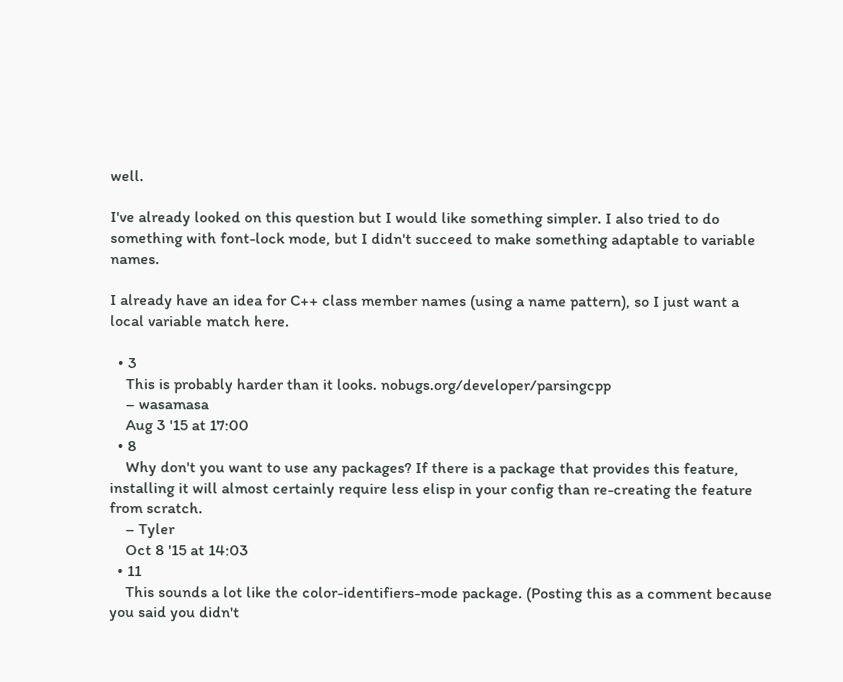well.

I've already looked on this question but I would like something simpler. I also tried to do something with font-lock mode, but I didn't succeed to make something adaptable to variable names.

I already have an idea for C++ class member names (using a name pattern), so I just want a local variable match here.

  • 3
    This is probably harder than it looks. nobugs.org/developer/parsingcpp
    – wasamasa
    Aug 3 '15 at 17:00
  • 8
    Why don't you want to use any packages? If there is a package that provides this feature, installing it will almost certainly require less elisp in your config than re-creating the feature from scratch.
    – Tyler
    Oct 8 '15 at 14:03
  • 11
    This sounds a lot like the color-identifiers-mode package. (Posting this as a comment because you said you didn't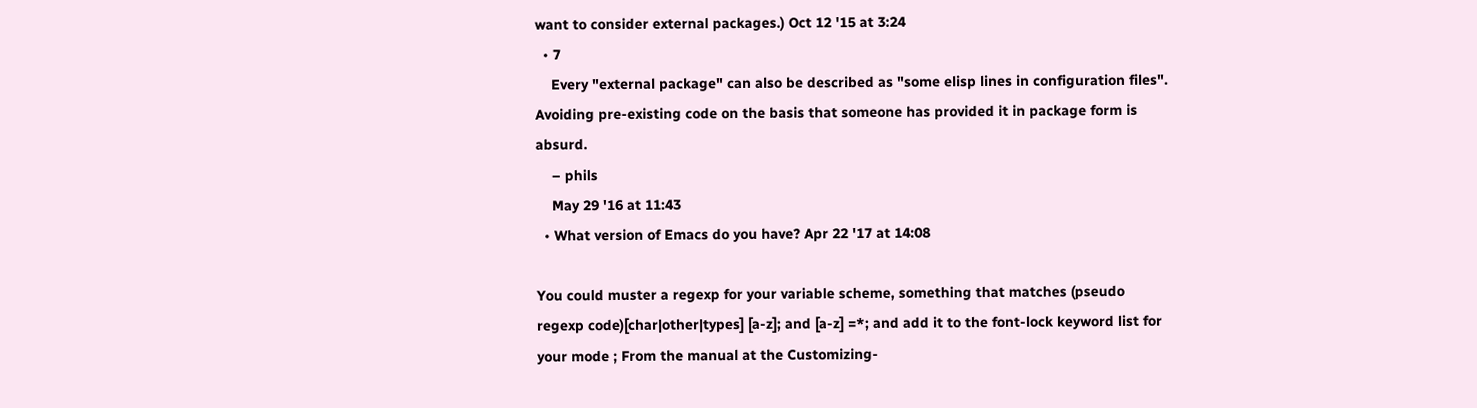want to consider external packages.) Oct 12 '15 at 3:24
  • 7
    Every "external package" can also be described as "some elisp lines in configuration files". Avoiding pre-existing code on the basis that someone has provided it in package form is absurd.
    – phils
    May 29 '16 at 11:43
  • What version of Emacs do you have? Apr 22 '17 at 14:08

You could muster a regexp for your variable scheme, something that matches (pseudo regexp code)[char|other|types] [a-z]; and [a-z] =*; and add it to the font-lock keyword list for your mode ; From the manual at the Customizing-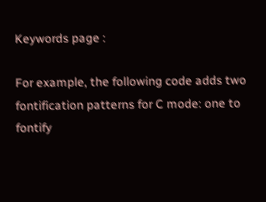Keywords page :

For example, the following code adds two fontification patterns for C mode: one to fontify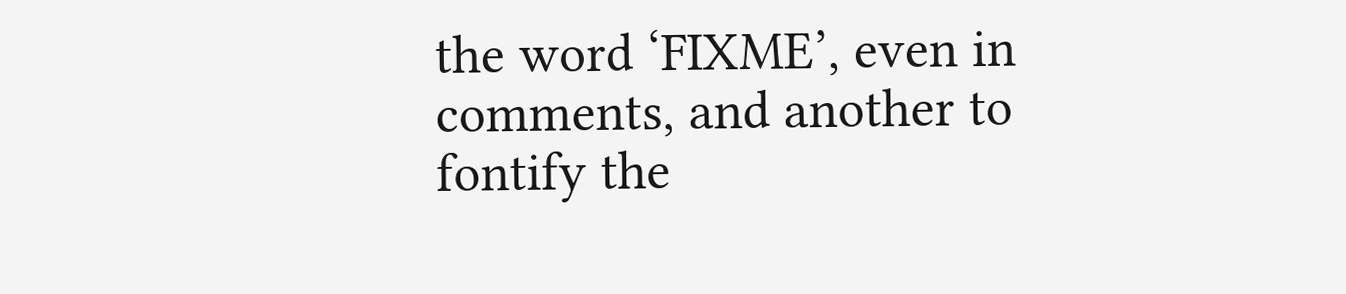the word ‘FIXME’, even in comments, and another to fontify the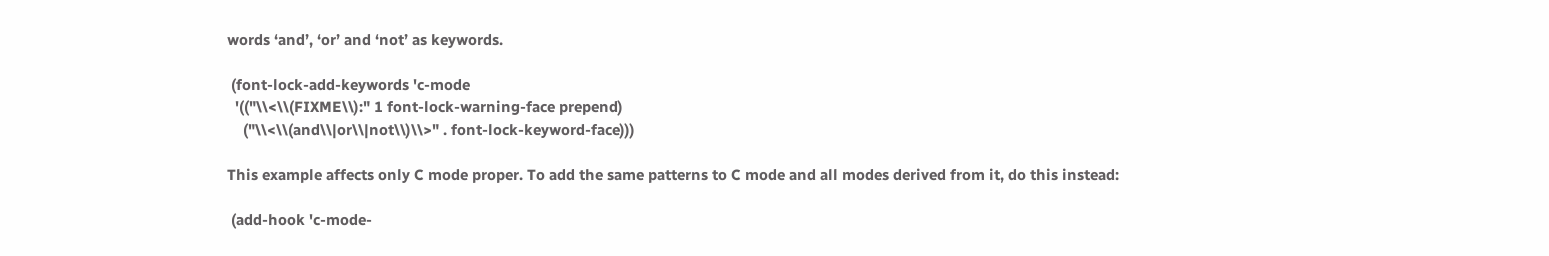words ‘and’, ‘or’ and ‘not’ as keywords.

 (font-lock-add-keywords 'c-mode
  '(("\\<\\(FIXME\\):" 1 font-lock-warning-face prepend)
    ("\\<\\(and\\|or\\|not\\)\\>" . font-lock-keyword-face)))

This example affects only C mode proper. To add the same patterns to C mode and all modes derived from it, do this instead:

 (add-hook 'c-mode-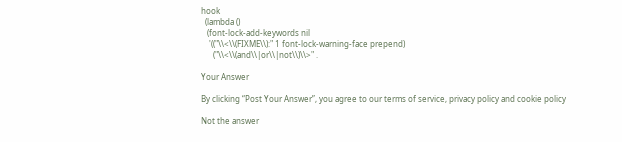hook
  (lambda ()
   (font-lock-add-keywords nil
    '(("\\<\\(FIXME\\):" 1 font-lock-warning-face prepend)
      ("\\<\\(and\\|or\\|not\\)\\>" .

Your Answer

By clicking “Post Your Answer”, you agree to our terms of service, privacy policy and cookie policy

Not the answer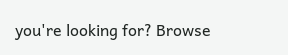you're looking for? Browse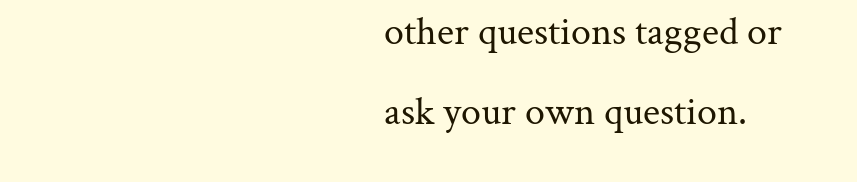other questions tagged or ask your own question.